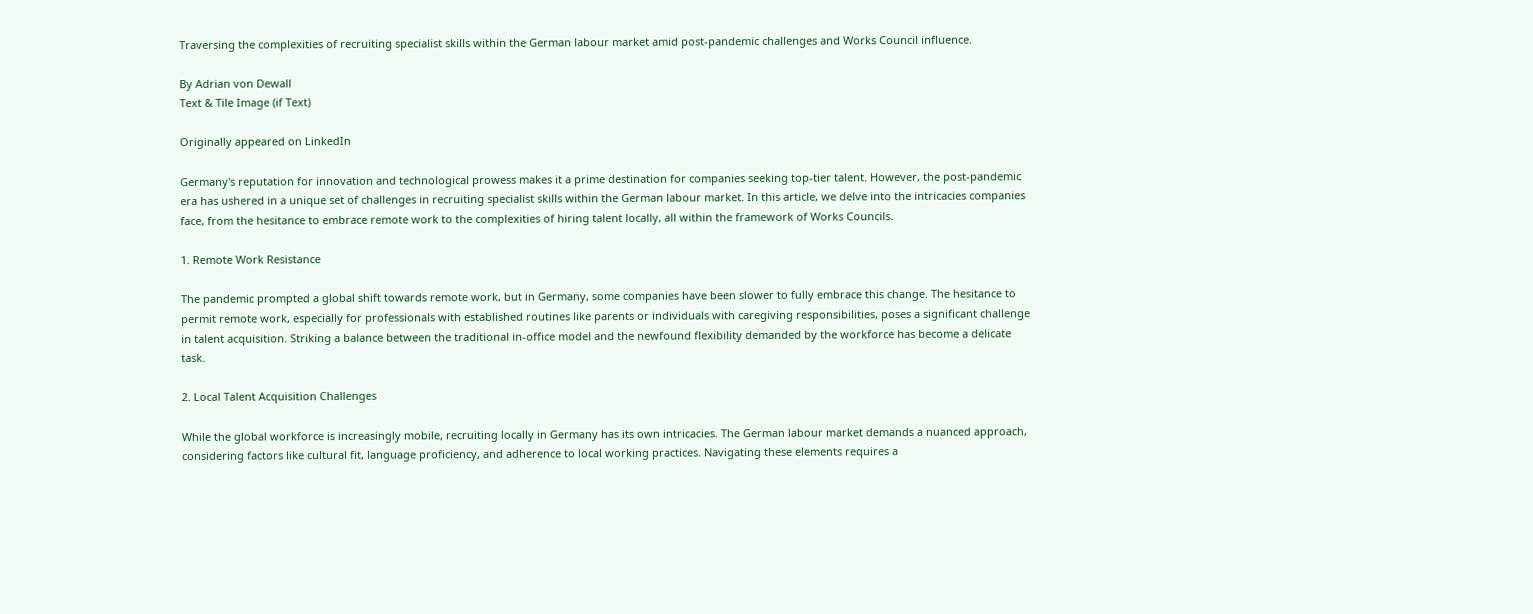Traversing the complexities of recruiting specialist skills within the German labour market amid post-pandemic challenges and Works Council influence.

By Adrian von Dewall
Text & Tile Image (if Text)

Originally appeared on LinkedIn

Germany's reputation for innovation and technological prowess makes it a prime destination for companies seeking top-tier talent. However, the post-pandemic era has ushered in a unique set of challenges in recruiting specialist skills within the German labour market. In this article, we delve into the intricacies companies face, from the hesitance to embrace remote work to the complexities of hiring talent locally, all within the framework of Works Councils.

1. Remote Work Resistance

The pandemic prompted a global shift towards remote work, but in Germany, some companies have been slower to fully embrace this change. The hesitance to permit remote work, especially for professionals with established routines like parents or individuals with caregiving responsibilities, poses a significant challenge in talent acquisition. Striking a balance between the traditional in-office model and the newfound flexibility demanded by the workforce has become a delicate task.

2. Local Talent Acquisition Challenges

While the global workforce is increasingly mobile, recruiting locally in Germany has its own intricacies. The German labour market demands a nuanced approach, considering factors like cultural fit, language proficiency, and adherence to local working practices. Navigating these elements requires a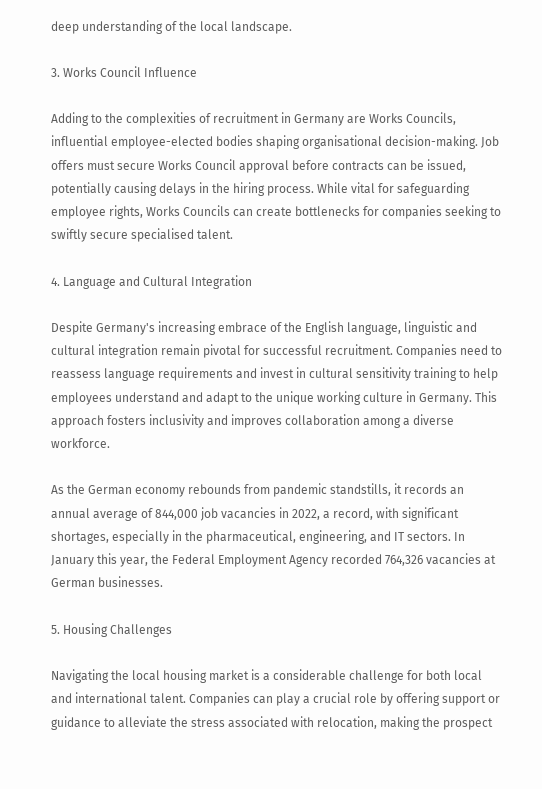deep understanding of the local landscape.

3. Works Council Influence

Adding to the complexities of recruitment in Germany are Works Councils, influential employee-elected bodies shaping organisational decision-making. Job offers must secure Works Council approval before contracts can be issued, potentially causing delays in the hiring process. While vital for safeguarding employee rights, Works Councils can create bottlenecks for companies seeking to swiftly secure specialised talent.

4. Language and Cultural Integration

Despite Germany's increasing embrace of the English language, linguistic and cultural integration remain pivotal for successful recruitment. Companies need to reassess language requirements and invest in cultural sensitivity training to help employees understand and adapt to the unique working culture in Germany. This approach fosters inclusivity and improves collaboration among a diverse workforce.

As the German economy rebounds from pandemic standstills, it records an annual average of 844,000 job vacancies in 2022, a record, with significant shortages, especially in the pharmaceutical, engineering, and IT sectors. In January this year, the Federal Employment Agency recorded 764,326 vacancies at German businesses.

5. Housing Challenges

Navigating the local housing market is a considerable challenge for both local and international talent. Companies can play a crucial role by offering support or guidance to alleviate the stress associated with relocation, making the prospect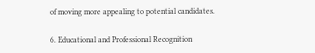of moving more appealing to potential candidates.

6. Educational and Professional Recognition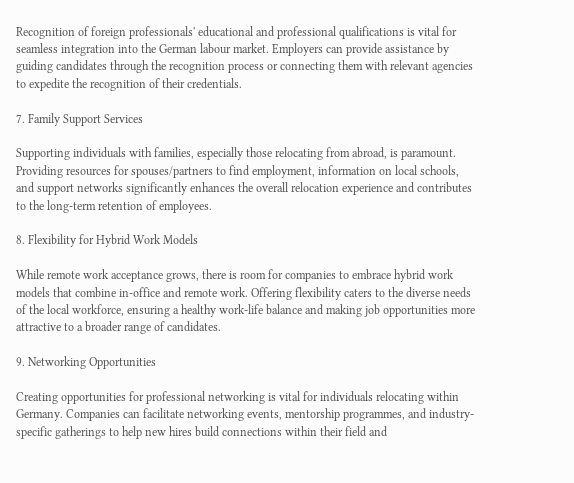Recognition of foreign professionals' educational and professional qualifications is vital for seamless integration into the German labour market. Employers can provide assistance by guiding candidates through the recognition process or connecting them with relevant agencies to expedite the recognition of their credentials.

7. Family Support Services

Supporting individuals with families, especially those relocating from abroad, is paramount. Providing resources for spouses/partners to find employment, information on local schools, and support networks significantly enhances the overall relocation experience and contributes to the long-term retention of employees.

8. Flexibility for Hybrid Work Models

While remote work acceptance grows, there is room for companies to embrace hybrid work models that combine in-office and remote work. Offering flexibility caters to the diverse needs of the local workforce, ensuring a healthy work-life balance and making job opportunities more attractive to a broader range of candidates.

9. Networking Opportunities

Creating opportunities for professional networking is vital for individuals relocating within Germany. Companies can facilitate networking events, mentorship programmes, and industry-specific gatherings to help new hires build connections within their field and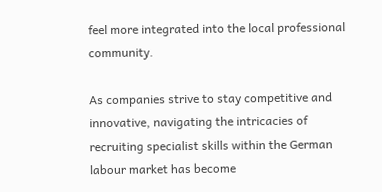feel more integrated into the local professional community.

As companies strive to stay competitive and innovative, navigating the intricacies of recruiting specialist skills within the German labour market has become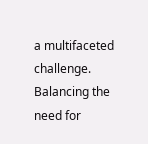a multifaceted challenge. Balancing the need for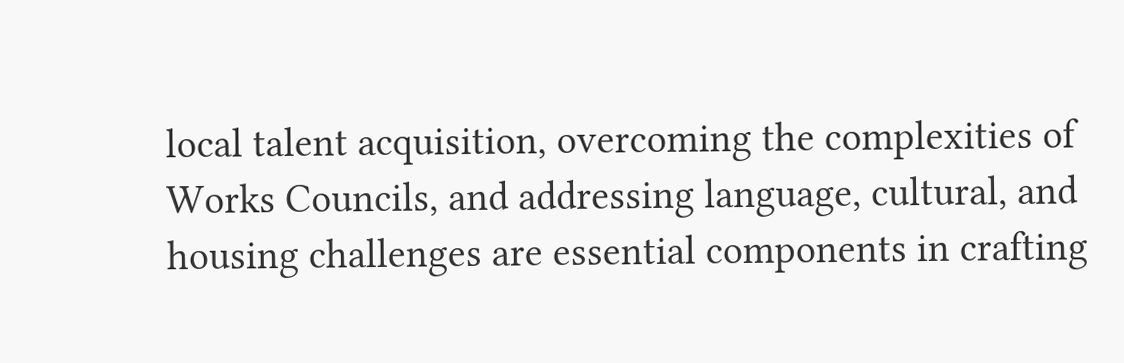local talent acquisition, overcoming the complexities of Works Councils, and addressing language, cultural, and housing challenges are essential components in crafting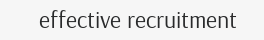effective recruitment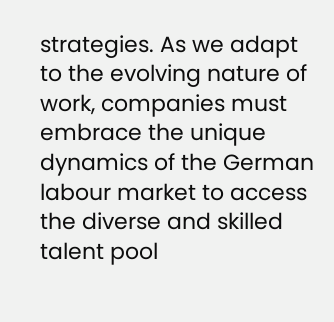strategies. As we adapt to the evolving nature of work, companies must embrace the unique dynamics of the German labour market to access the diverse and skilled talent pool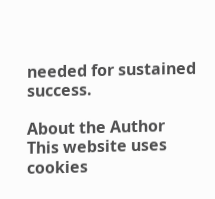needed for sustained success.

About the Author
This website uses cookies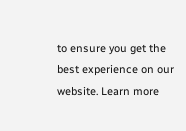to ensure you get the best experience on our website. Learn more